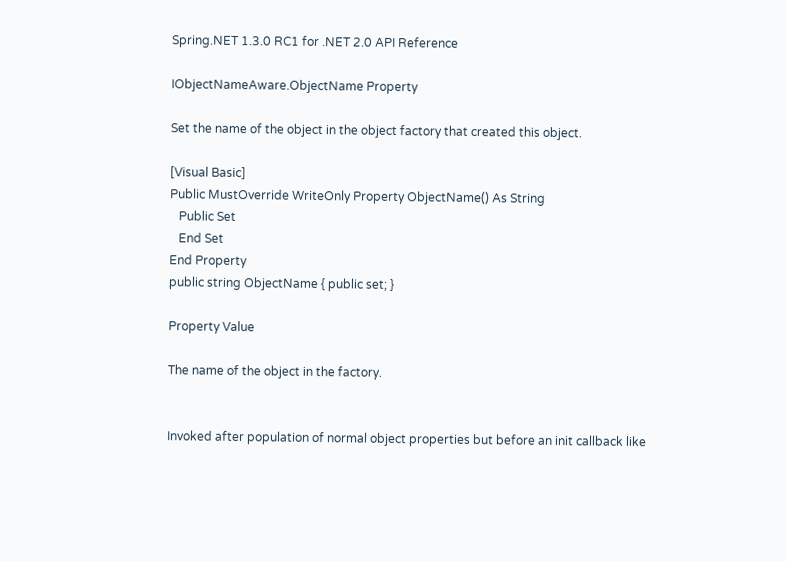Spring.NET 1.3.0 RC1 for .NET 2.0 API Reference

IObjectNameAware.ObjectName Property

Set the name of the object in the object factory that created this object.

[Visual Basic]
Public MustOverride WriteOnly Property ObjectName() As String
   Public Set
   End Set
End Property
public string ObjectName { public set; }

Property Value

The name of the object in the factory.


Invoked after population of normal object properties but before an init callback like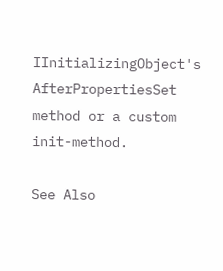IInitializingObject's AfterPropertiesSet method or a custom init-method.

See Also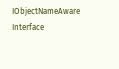IObjectNameAware Interface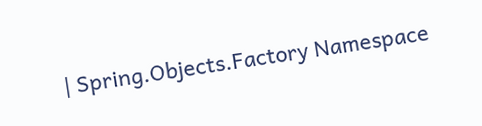| Spring.Objects.Factory Namespace